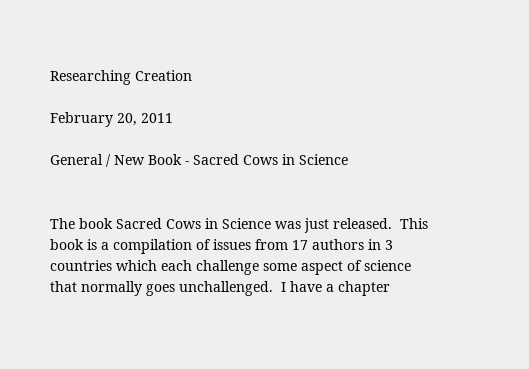Researching Creation

February 20, 2011

General / New Book - Sacred Cows in Science


The book Sacred Cows in Science was just released.  This book is a compilation of issues from 17 authors in 3 countries which each challenge some aspect of science that normally goes unchallenged.  I have a chapter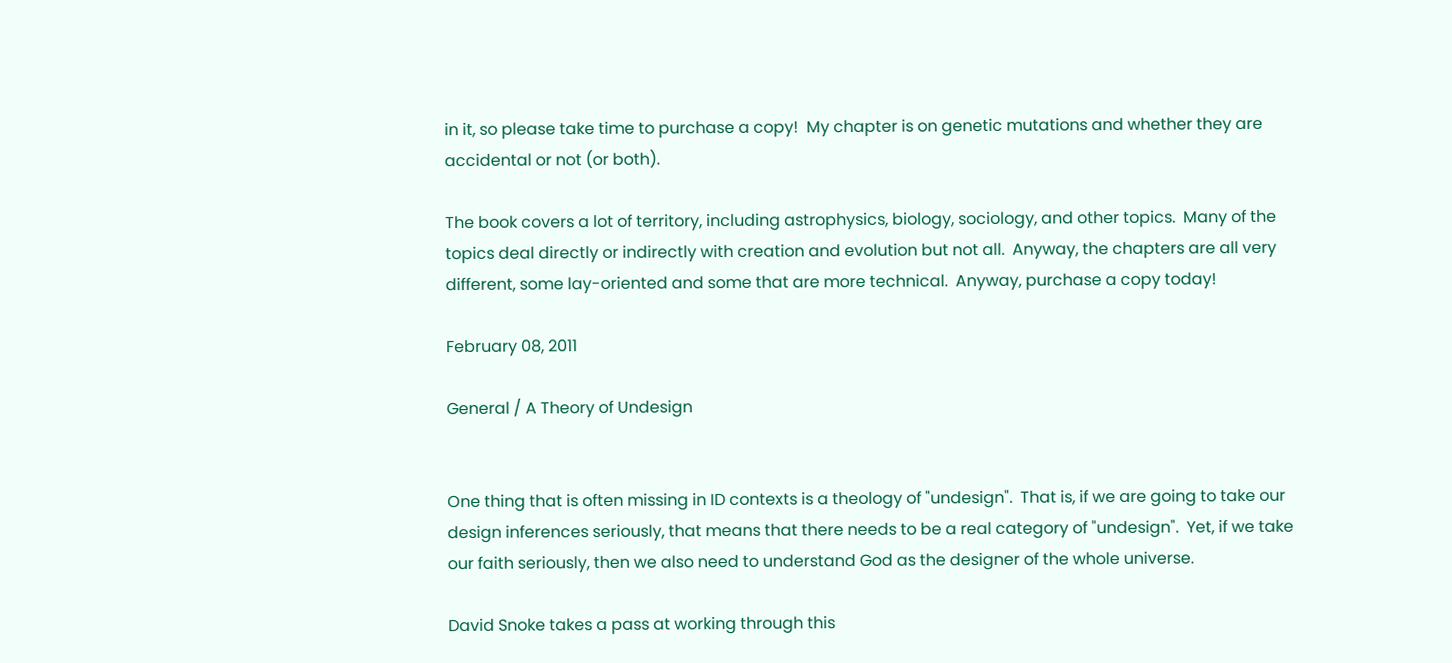in it, so please take time to purchase a copy!  My chapter is on genetic mutations and whether they are accidental or not (or both).

The book covers a lot of territory, including astrophysics, biology, sociology, and other topics.  Many of the topics deal directly or indirectly with creation and evolution but not all.  Anyway, the chapters are all very different, some lay-oriented and some that are more technical.  Anyway, purchase a copy today!

February 08, 2011

General / A Theory of Undesign


One thing that is often missing in ID contexts is a theology of "undesign".  That is, if we are going to take our design inferences seriously, that means that there needs to be a real category of "undesign".  Yet, if we take our faith seriously, then we also need to understand God as the designer of the whole universe.

David Snoke takes a pass at working through this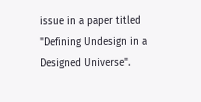issue in a paper titled "Defining Undesign in a Designed Universe".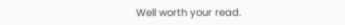Well worth your read.